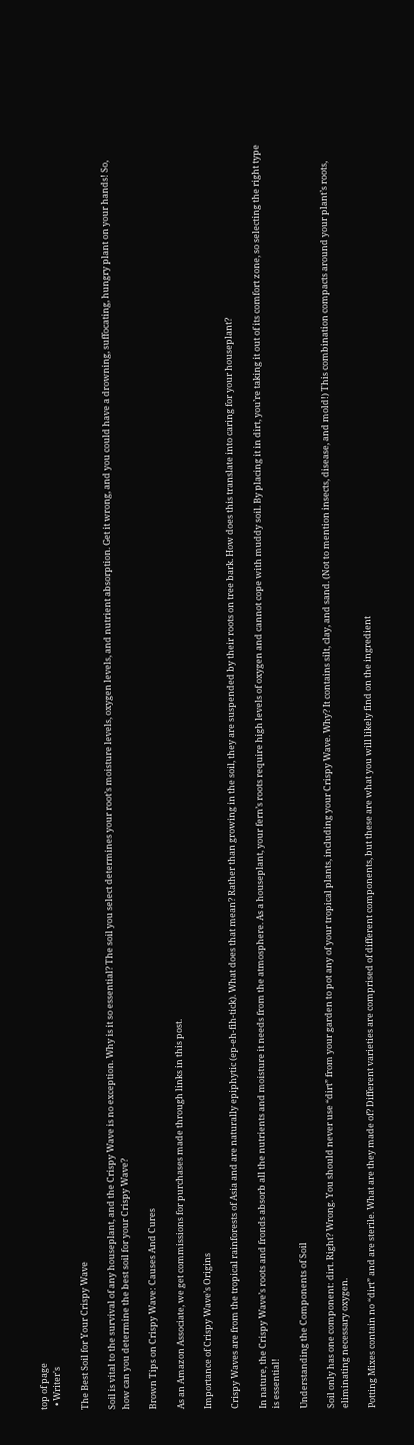top of page
  • Writer's

The Best Soil for Your Crispy Wave

Soil is vital to the survival of any houseplant, and the Crispy Wave is no exception. Why is it so essential? The soil you select determines your root’s moisture levels, oxygen levels, and nutrient absorption. Get it wrong, and you could have a drowning, suffocating, hungry plant on your hands! So, how can you determine the best soil for your Crispy Wave?

Brown Tips on Crispy Wave: Causes And Cures

As an Amazon Associate, we get commissions for purchases made through links in this post.

Importance of Crispy Wave’s Origins

Crispy Waves are from the tropical rainforests of Asia and are naturally epiphytic (ep-eh-fih-tick). What does that mean? Rather than growing in the soil, they are suspended by their roots on tree bark. How does this translate into caring for your houseplant?

In nature, the Crispy Wave’s roots and fronds absorb all the nutrients and moisture it needs from the atmosphere. As a houseplant, your fern’s roots require high levels of oxygen and cannot cope with muddy soil. By placing it in dirt, you’re taking it out of its comfort zone, so selecting the right type is essential!

Understanding the Components of Soil

Soil only has one component: dirt. Right? Wrong. You should never use “dirt” from your garden to pot any of your tropical plants, including your Crispy Wave. Why? It contains silt, clay, and sand. (Not to mention insects, disease, and mold!) This combination compacts around your plant’s roots, eliminating necessary oxygen.

Potting Mixes contain no “dirt” and are sterile. What are they made of? Different varieties are comprised of different components, but these are what you will likely find on the ingredient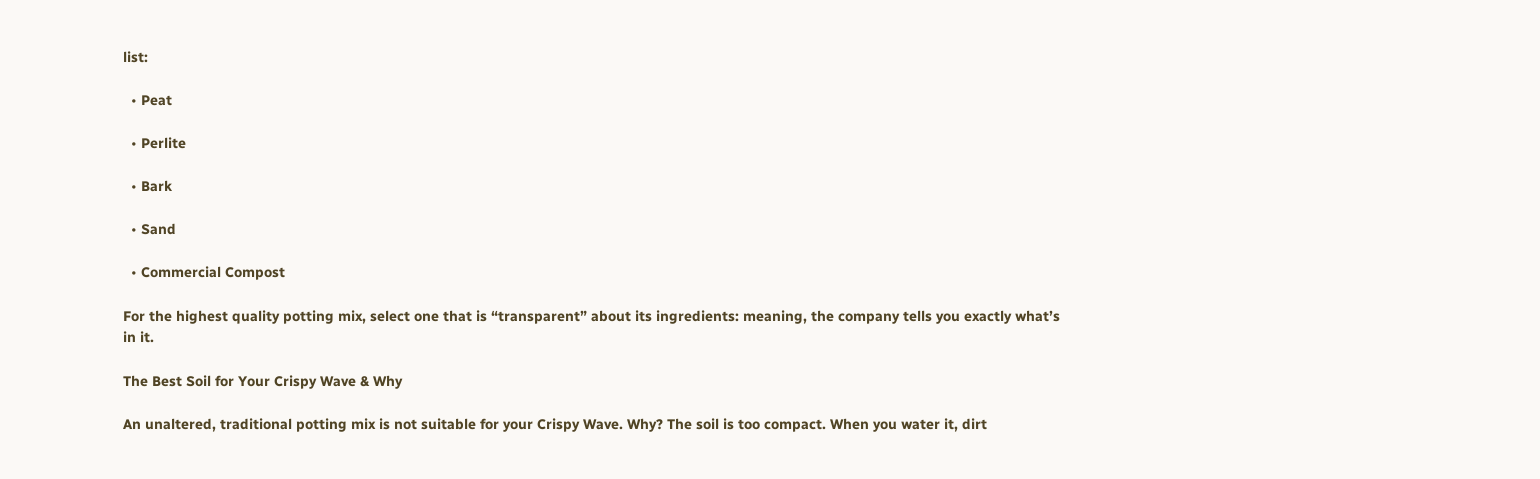list:

  • Peat

  • Perlite

  • Bark

  • Sand

  • Commercial Compost

For the highest quality potting mix, select one that is “transparent” about its ingredients: meaning, the company tells you exactly what’s in it.

The Best Soil for Your Crispy Wave & Why

An unaltered, traditional potting mix is not suitable for your Crispy Wave. Why? The soil is too compact. When you water it, dirt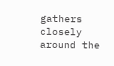gathers closely around the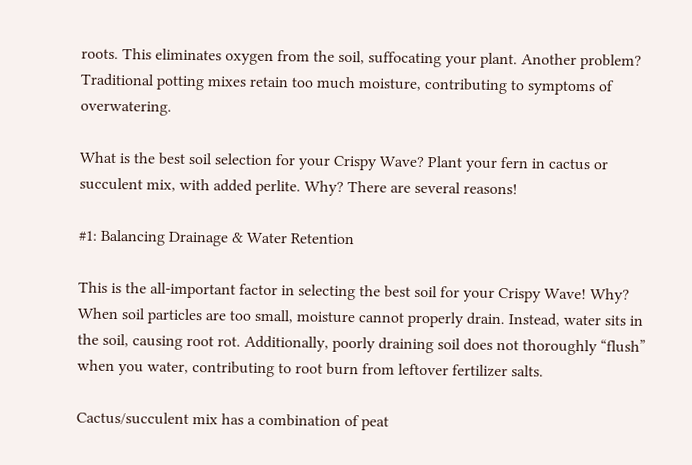roots. This eliminates oxygen from the soil, suffocating your plant. Another problem? Traditional potting mixes retain too much moisture, contributing to symptoms of overwatering.

What is the best soil selection for your Crispy Wave? Plant your fern in cactus or succulent mix, with added perlite. Why? There are several reasons!

#1: Balancing Drainage & Water Retention

This is the all-important factor in selecting the best soil for your Crispy Wave! Why? When soil particles are too small, moisture cannot properly drain. Instead, water sits in the soil, causing root rot. Additionally, poorly draining soil does not thoroughly “flush” when you water, contributing to root burn from leftover fertilizer salts.

Cactus/succulent mix has a combination of peat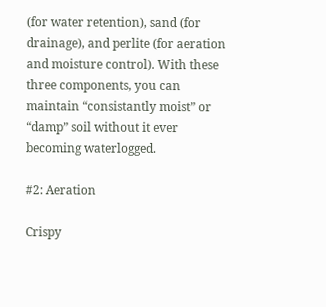(for water retention), sand (for drainage), and perlite (for aeration and moisture control). With these three components, you can maintain “consistantly moist” or “damp” soil without it ever becoming waterlogged.

#2: Aeration

Crispy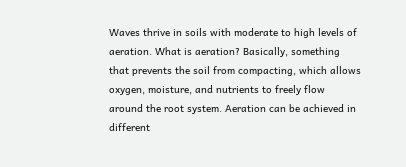Waves thrive in soils with moderate to high levels of aeration. What is aeration? Basically, something that prevents the soil from compacting, which allows oxygen, moisture, and nutrients to freely flow around the root system. Aeration can be achieved in different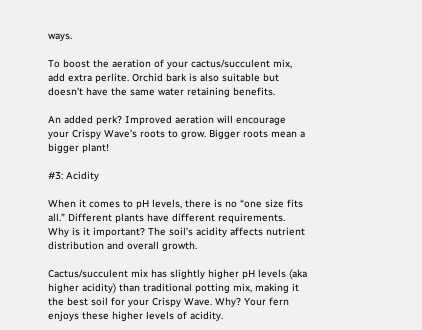ways.

To boost the aeration of your cactus/succulent mix, add extra perlite. Orchid bark is also suitable but doesn’t have the same water retaining benefits.

An added perk? Improved aeration will encourage your Crispy Wave’s roots to grow. Bigger roots mean a bigger plant!

#3: Acidity

When it comes to pH levels, there is no “one size fits all.” Different plants have different requirements. Why is it important? The soil’s acidity affects nutrient distribution and overall growth.

Cactus/succulent mix has slightly higher pH levels (aka higher acidity) than traditional potting mix, making it the best soil for your Crispy Wave. Why? Your fern enjoys these higher levels of acidity.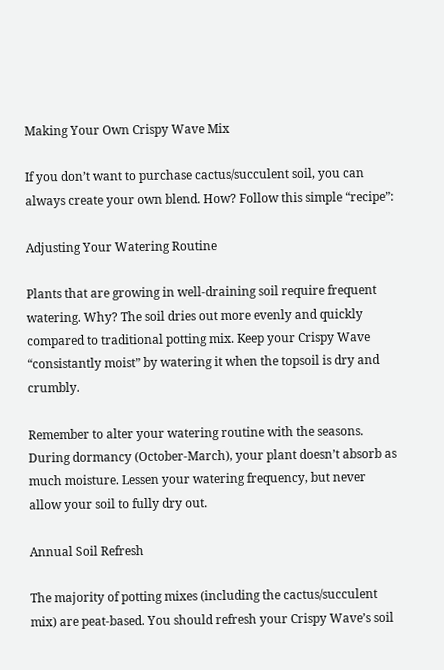Making Your Own Crispy Wave Mix

If you don’t want to purchase cactus/succulent soil, you can always create your own blend. How? Follow this simple “recipe”:

Adjusting Your Watering Routine

Plants that are growing in well-draining soil require frequent watering. Why? The soil dries out more evenly and quickly compared to traditional potting mix. Keep your Crispy Wave “consistantly moist” by watering it when the topsoil is dry and crumbly.

Remember to alter your watering routine with the seasons. During dormancy (October-March), your plant doesn’t absorb as much moisture. Lessen your watering frequency, but never allow your soil to fully dry out.

Annual Soil Refresh

The majority of potting mixes (including the cactus/succulent mix) are peat-based. You should refresh your Crispy Wave’s soil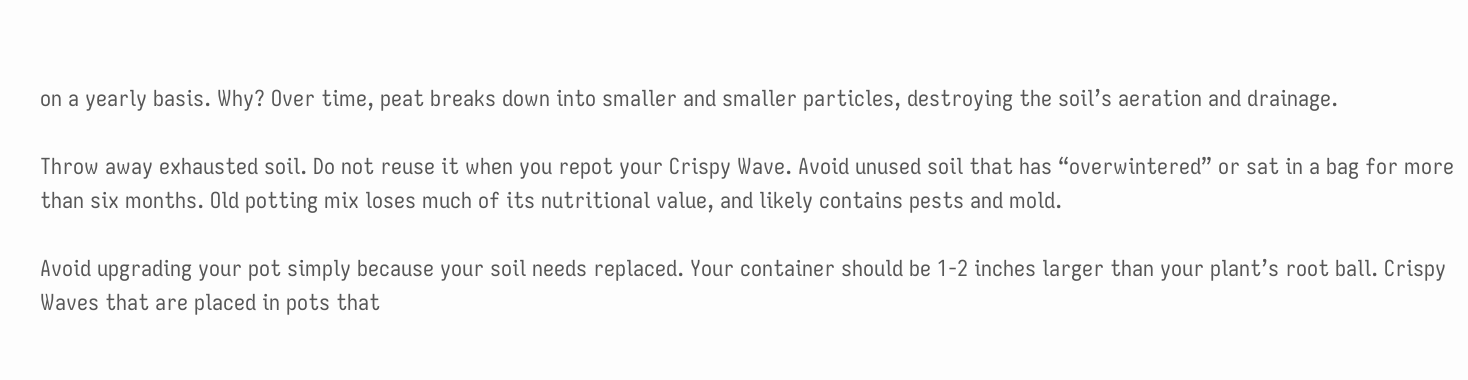on a yearly basis. Why? Over time, peat breaks down into smaller and smaller particles, destroying the soil’s aeration and drainage.

Throw away exhausted soil. Do not reuse it when you repot your Crispy Wave. Avoid unused soil that has “overwintered” or sat in a bag for more than six months. Old potting mix loses much of its nutritional value, and likely contains pests and mold.

Avoid upgrading your pot simply because your soil needs replaced. Your container should be 1-2 inches larger than your plant’s root ball. Crispy Waves that are placed in pots that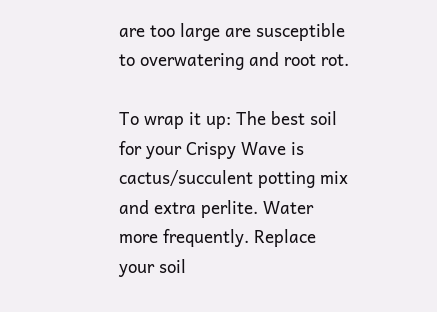are too large are susceptible to overwatering and root rot.

To wrap it up: The best soil for your Crispy Wave is cactus/succulent potting mix and extra perlite. Water more frequently. Replace your soil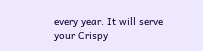every year. It will serve your Crispy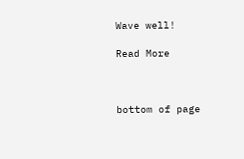Wave well!

Read More



bottom of page